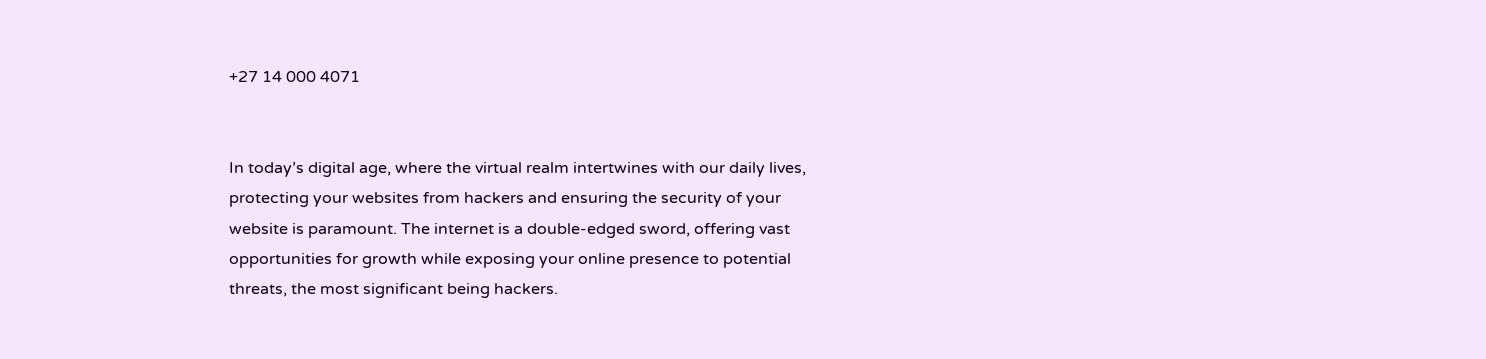+27 14 000 4071


In today’s digital age, where the virtual realm intertwines with our daily lives, protecting your websites from hackers and ensuring the security of your website is paramount. The internet is a double-edged sword, offering vast opportunities for growth while exposing your online presence to potential threats, the most significant being hackers.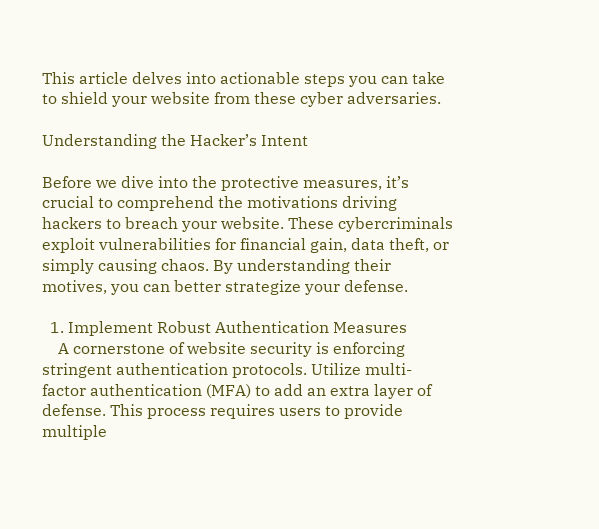This article delves into actionable steps you can take to shield your website from these cyber adversaries.

Understanding the Hacker’s Intent

Before we dive into the protective measures, it’s crucial to comprehend the motivations driving hackers to breach your website. These cybercriminals exploit vulnerabilities for financial gain, data theft, or simply causing chaos. By understanding their motives, you can better strategize your defense.

  1. Implement Robust Authentication Measures
    A cornerstone of website security is enforcing stringent authentication protocols. Utilize multi-factor authentication (MFA) to add an extra layer of defense. This process requires users to provide multiple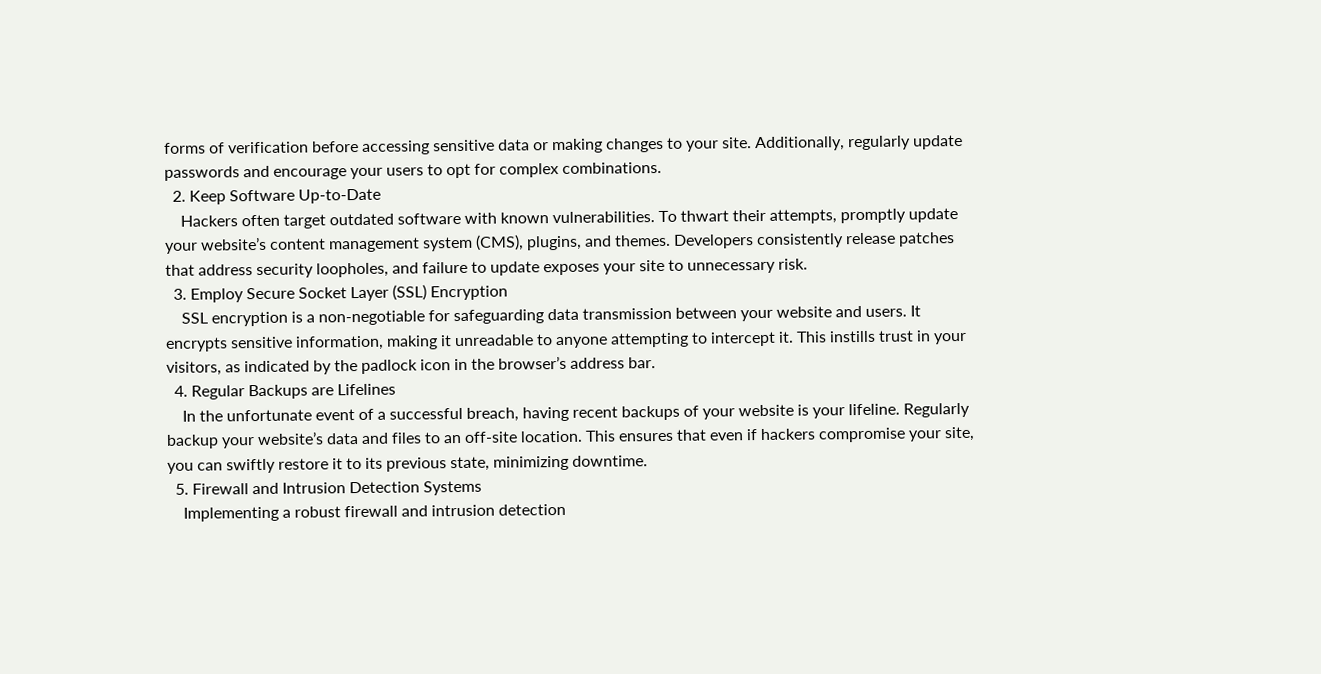forms of verification before accessing sensitive data or making changes to your site. Additionally, regularly update passwords and encourage your users to opt for complex combinations.
  2. Keep Software Up-to-Date
    Hackers often target outdated software with known vulnerabilities. To thwart their attempts, promptly update your website’s content management system (CMS), plugins, and themes. Developers consistently release patches that address security loopholes, and failure to update exposes your site to unnecessary risk.
  3. Employ Secure Socket Layer (SSL) Encryption
    SSL encryption is a non-negotiable for safeguarding data transmission between your website and users. It encrypts sensitive information, making it unreadable to anyone attempting to intercept it. This instills trust in your visitors, as indicated by the padlock icon in the browser’s address bar.
  4. Regular Backups are Lifelines
    In the unfortunate event of a successful breach, having recent backups of your website is your lifeline. Regularly backup your website’s data and files to an off-site location. This ensures that even if hackers compromise your site, you can swiftly restore it to its previous state, minimizing downtime.
  5. Firewall and Intrusion Detection Systems
    Implementing a robust firewall and intrusion detection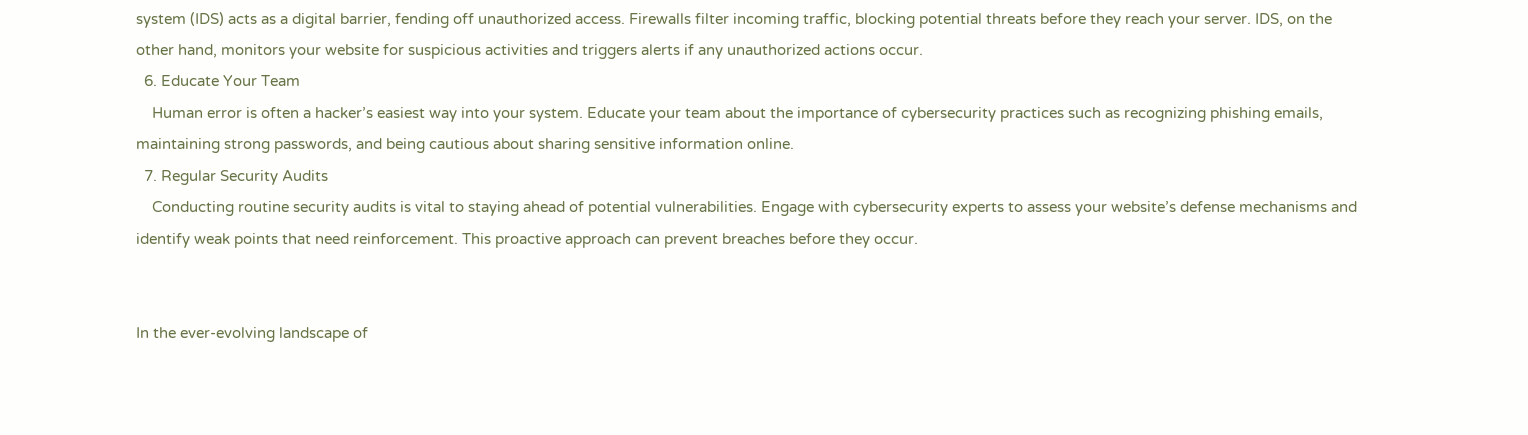system (IDS) acts as a digital barrier, fending off unauthorized access. Firewalls filter incoming traffic, blocking potential threats before they reach your server. IDS, on the other hand, monitors your website for suspicious activities and triggers alerts if any unauthorized actions occur.
  6. Educate Your Team
    Human error is often a hacker’s easiest way into your system. Educate your team about the importance of cybersecurity practices such as recognizing phishing emails, maintaining strong passwords, and being cautious about sharing sensitive information online.
  7. Regular Security Audits
    Conducting routine security audits is vital to staying ahead of potential vulnerabilities. Engage with cybersecurity experts to assess your website’s defense mechanisms and identify weak points that need reinforcement. This proactive approach can prevent breaches before they occur.


In the ever-evolving landscape of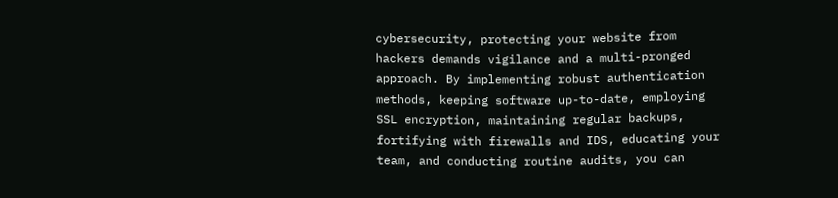cybersecurity, protecting your website from hackers demands vigilance and a multi-pronged approach. By implementing robust authentication methods, keeping software up-to-date, employing SSL encryption, maintaining regular backups, fortifying with firewalls and IDS, educating your team, and conducting routine audits, you can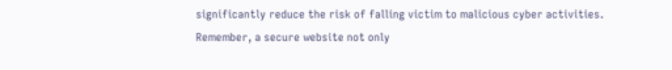significantly reduce the risk of falling victim to malicious cyber activities. Remember, a secure website not only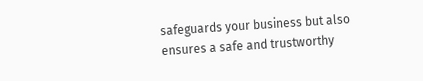safeguards your business but also ensures a safe and trustworthy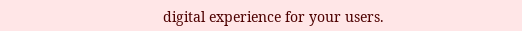digital experience for your users.